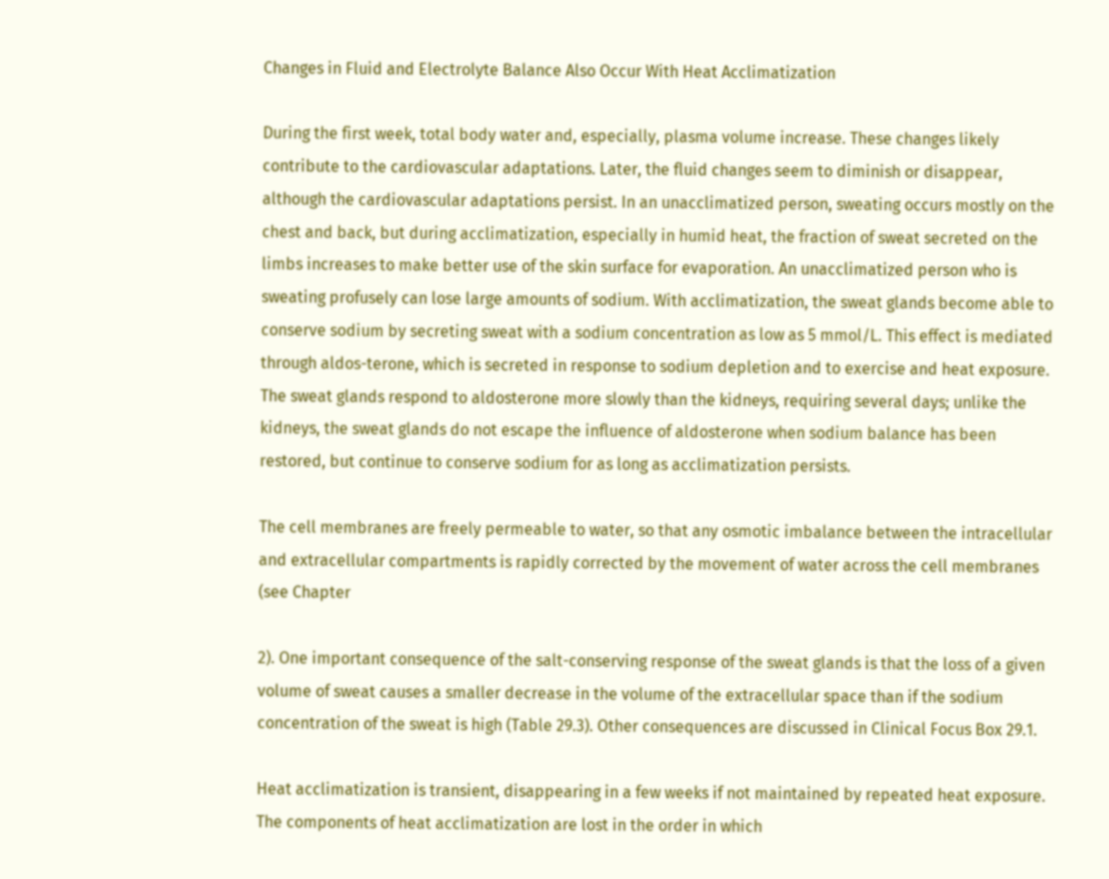Changes in Fluid and Electrolyte Balance Also Occur With Heat Acclimatization

During the first week, total body water and, especially, plasma volume increase. These changes likely contribute to the cardiovascular adaptations. Later, the fluid changes seem to diminish or disappear, although the cardiovascular adaptations persist. In an unacclimatized person, sweating occurs mostly on the chest and back, but during acclimatization, especially in humid heat, the fraction of sweat secreted on the limbs increases to make better use of the skin surface for evaporation. An unacclimatized person who is sweating profusely can lose large amounts of sodium. With acclimatization, the sweat glands become able to conserve sodium by secreting sweat with a sodium concentration as low as 5 mmol/L. This effect is mediated through aldos-terone, which is secreted in response to sodium depletion and to exercise and heat exposure. The sweat glands respond to aldosterone more slowly than the kidneys, requiring several days; unlike the kidneys, the sweat glands do not escape the influence of aldosterone when sodium balance has been restored, but continue to conserve sodium for as long as acclimatization persists.

The cell membranes are freely permeable to water, so that any osmotic imbalance between the intracellular and extracellular compartments is rapidly corrected by the movement of water across the cell membranes (see Chapter

2). One important consequence of the salt-conserving response of the sweat glands is that the loss of a given volume of sweat causes a smaller decrease in the volume of the extracellular space than if the sodium concentration of the sweat is high (Table 29.3). Other consequences are discussed in Clinical Focus Box 29.1.

Heat acclimatization is transient, disappearing in a few weeks if not maintained by repeated heat exposure. The components of heat acclimatization are lost in the order in which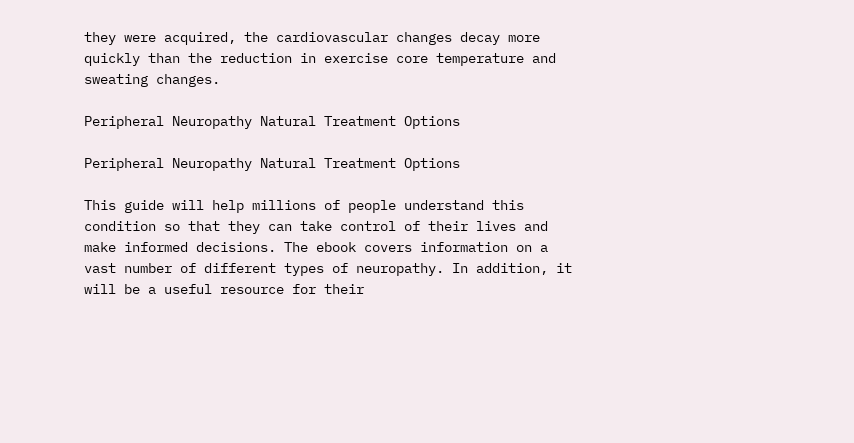they were acquired, the cardiovascular changes decay more quickly than the reduction in exercise core temperature and sweating changes.

Peripheral Neuropathy Natural Treatment Options

Peripheral Neuropathy Natural Treatment Options

This guide will help millions of people understand this condition so that they can take control of their lives and make informed decisions. The ebook covers information on a vast number of different types of neuropathy. In addition, it will be a useful resource for their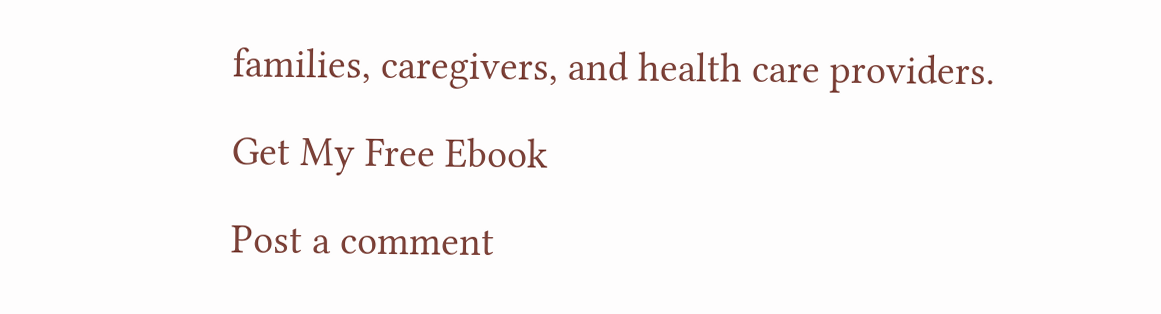families, caregivers, and health care providers.

Get My Free Ebook

Post a comment